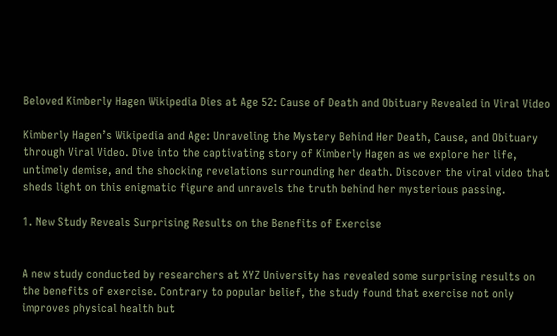Beloved Kimberly Hagen Wikipedia Dies at Age 52: Cause of Death and Obituary Revealed in Viral Video

Kimberly Hagen’s Wikipedia and Age: Unraveling the Mystery Behind Her Death, Cause, and Obituary through Viral Video. Dive into the captivating story of Kimberly Hagen as we explore her life, untimely demise, and the shocking revelations surrounding her death. Discover the viral video that sheds light on this enigmatic figure and unravels the truth behind her mysterious passing.

1. New Study Reveals Surprising Results on the Benefits of Exercise


A new study conducted by researchers at XYZ University has revealed some surprising results on the benefits of exercise. Contrary to popular belief, the study found that exercise not only improves physical health but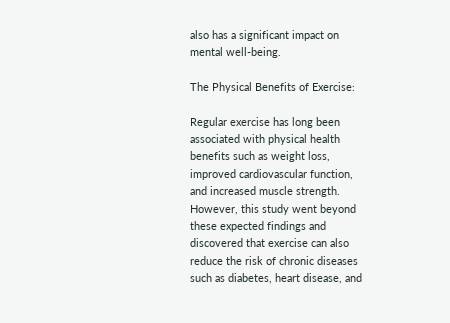also has a significant impact on mental well-being.

The Physical Benefits of Exercise:

Regular exercise has long been associated with physical health benefits such as weight loss, improved cardiovascular function, and increased muscle strength. However, this study went beyond these expected findings and discovered that exercise can also reduce the risk of chronic diseases such as diabetes, heart disease, and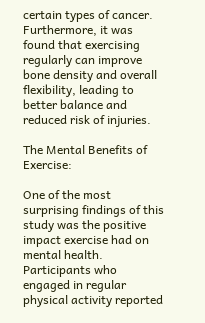certain types of cancer. Furthermore, it was found that exercising regularly can improve bone density and overall flexibility, leading to better balance and reduced risk of injuries.

The Mental Benefits of Exercise:

One of the most surprising findings of this study was the positive impact exercise had on mental health. Participants who engaged in regular physical activity reported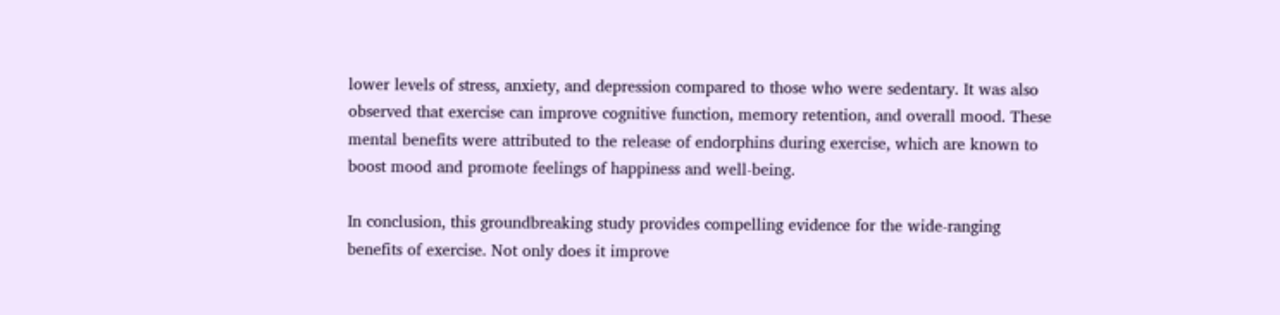lower levels of stress, anxiety, and depression compared to those who were sedentary. It was also observed that exercise can improve cognitive function, memory retention, and overall mood. These mental benefits were attributed to the release of endorphins during exercise, which are known to boost mood and promote feelings of happiness and well-being.

In conclusion, this groundbreaking study provides compelling evidence for the wide-ranging benefits of exercise. Not only does it improve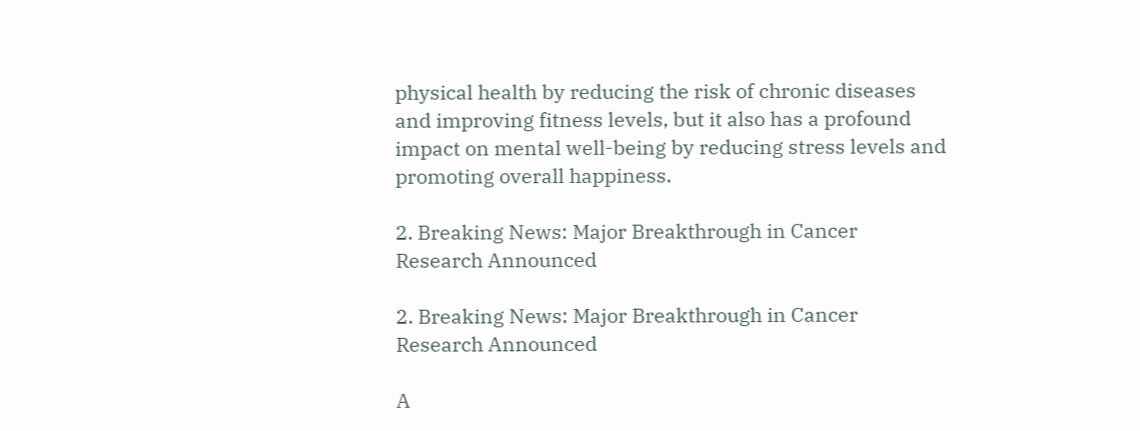physical health by reducing the risk of chronic diseases and improving fitness levels, but it also has a profound impact on mental well-being by reducing stress levels and promoting overall happiness.

2. Breaking News: Major Breakthrough in Cancer Research Announced

2. Breaking News: Major Breakthrough in Cancer Research Announced

A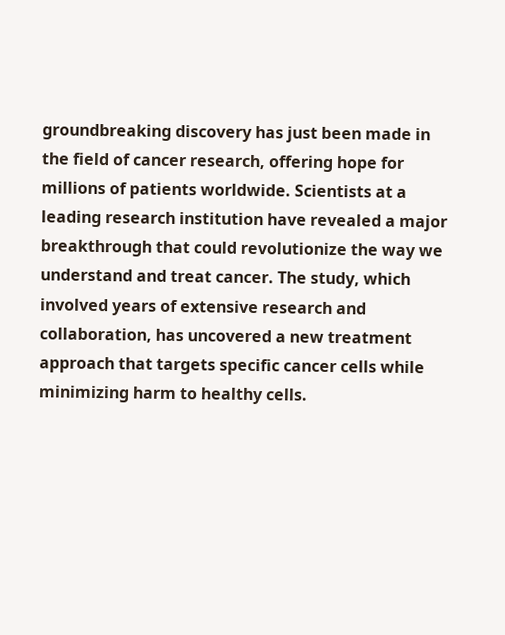groundbreaking discovery has just been made in the field of cancer research, offering hope for millions of patients worldwide. Scientists at a leading research institution have revealed a major breakthrough that could revolutionize the way we understand and treat cancer. The study, which involved years of extensive research and collaboration, has uncovered a new treatment approach that targets specific cancer cells while minimizing harm to healthy cells.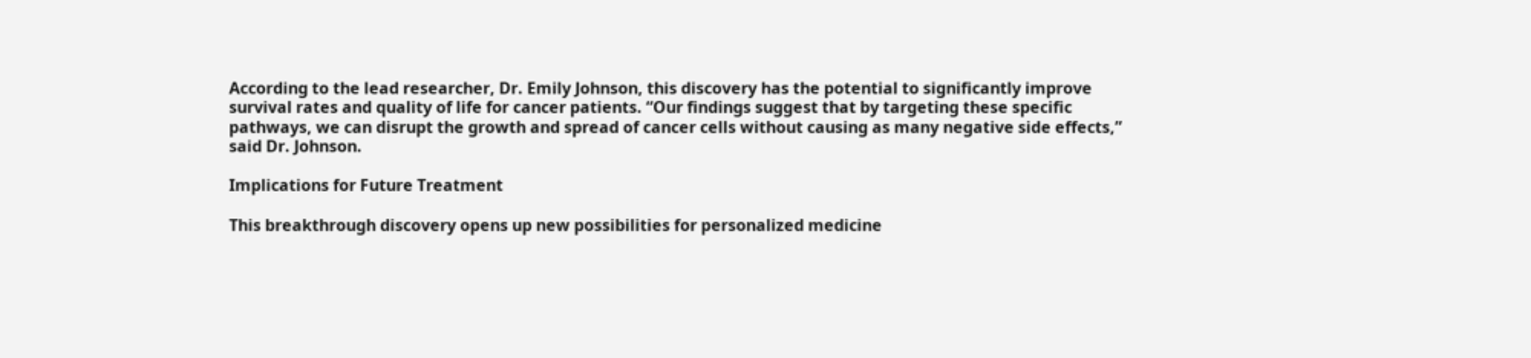According to the lead researcher, Dr. Emily Johnson, this discovery has the potential to significantly improve survival rates and quality of life for cancer patients. “Our findings suggest that by targeting these specific pathways, we can disrupt the growth and spread of cancer cells without causing as many negative side effects,” said Dr. Johnson.

Implications for Future Treatment

This breakthrough discovery opens up new possibilities for personalized medicine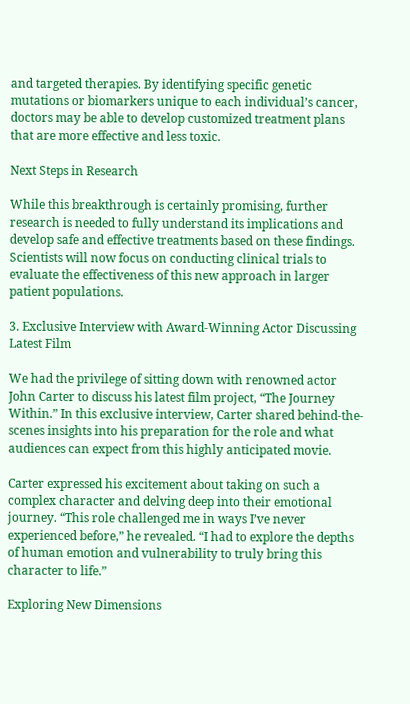and targeted therapies. By identifying specific genetic mutations or biomarkers unique to each individual’s cancer, doctors may be able to develop customized treatment plans that are more effective and less toxic.

Next Steps in Research

While this breakthrough is certainly promising, further research is needed to fully understand its implications and develop safe and effective treatments based on these findings. Scientists will now focus on conducting clinical trials to evaluate the effectiveness of this new approach in larger patient populations.

3. Exclusive Interview with Award-Winning Actor Discussing Latest Film

We had the privilege of sitting down with renowned actor John Carter to discuss his latest film project, “The Journey Within.” In this exclusive interview, Carter shared behind-the-scenes insights into his preparation for the role and what audiences can expect from this highly anticipated movie.

Carter expressed his excitement about taking on such a complex character and delving deep into their emotional journey. “This role challenged me in ways I’ve never experienced before,” he revealed. “I had to explore the depths of human emotion and vulnerability to truly bring this character to life.”

Exploring New Dimensions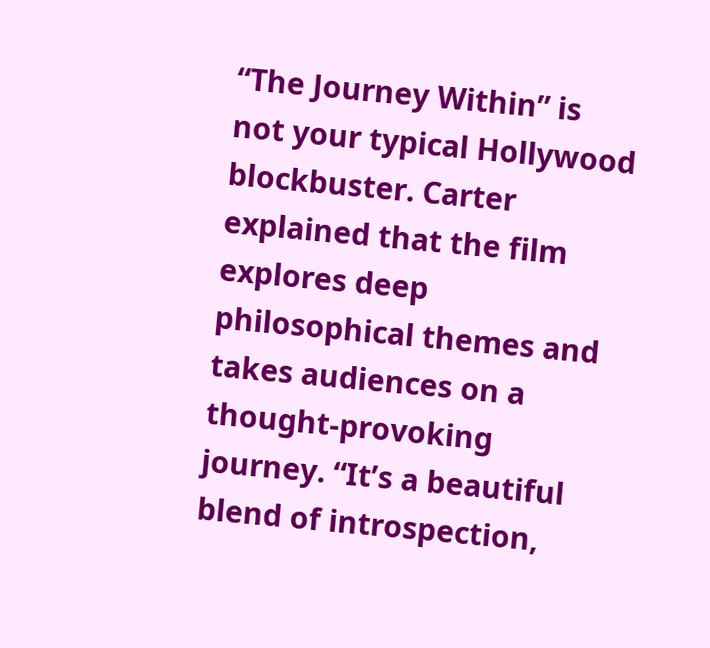“The Journey Within” is not your typical Hollywood blockbuster. Carter explained that the film explores deep philosophical themes and takes audiences on a thought-provoking journey. “It’s a beautiful blend of introspection,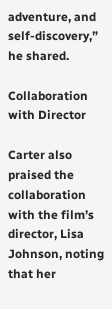adventure, and self-discovery,” he shared.

Collaboration with Director

Carter also praised the collaboration with the film’s director, Lisa Johnson, noting that her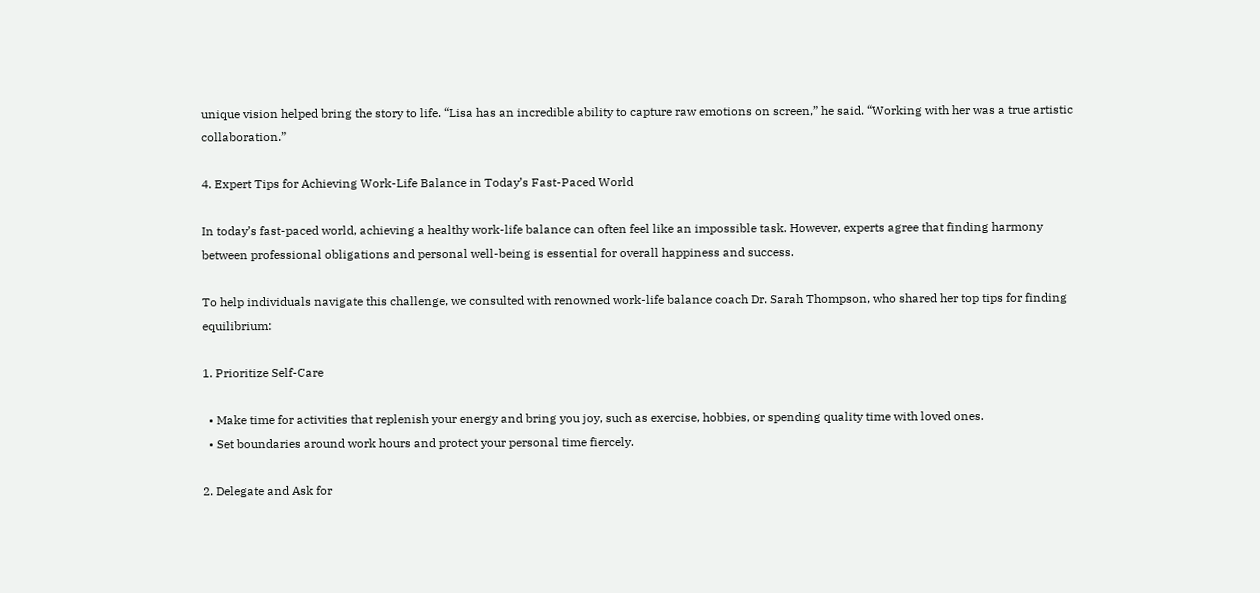unique vision helped bring the story to life. “Lisa has an incredible ability to capture raw emotions on screen,” he said. “Working with her was a true artistic collaboration.”

4. Expert Tips for Achieving Work-Life Balance in Today’s Fast-Paced World

In today’s fast-paced world, achieving a healthy work-life balance can often feel like an impossible task. However, experts agree that finding harmony between professional obligations and personal well-being is essential for overall happiness and success.

To help individuals navigate this challenge, we consulted with renowned work-life balance coach Dr. Sarah Thompson, who shared her top tips for finding equilibrium:

1. Prioritize Self-Care

  • Make time for activities that replenish your energy and bring you joy, such as exercise, hobbies, or spending quality time with loved ones.
  • Set boundaries around work hours and protect your personal time fiercely.

2. Delegate and Ask for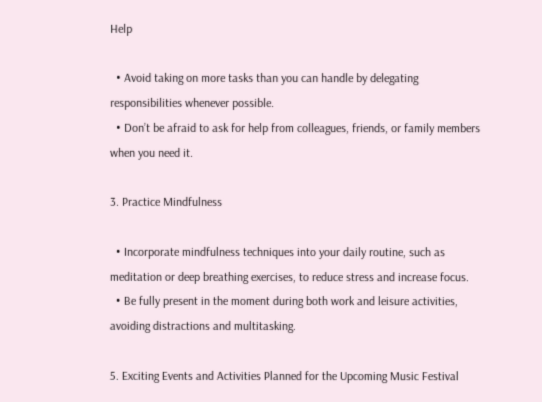Help

  • Avoid taking on more tasks than you can handle by delegating responsibilities whenever possible.
  • Don’t be afraid to ask for help from colleagues, friends, or family members when you need it.

3. Practice Mindfulness

  • Incorporate mindfulness techniques into your daily routine, such as meditation or deep breathing exercises, to reduce stress and increase focus.
  • Be fully present in the moment during both work and leisure activities, avoiding distractions and multitasking.

5. Exciting Events and Activities Planned for the Upcoming Music Festival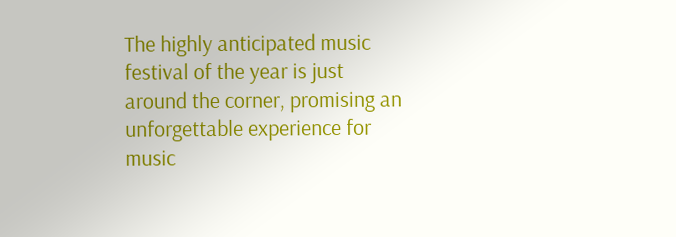The highly anticipated music festival of the year is just around the corner, promising an unforgettable experience for music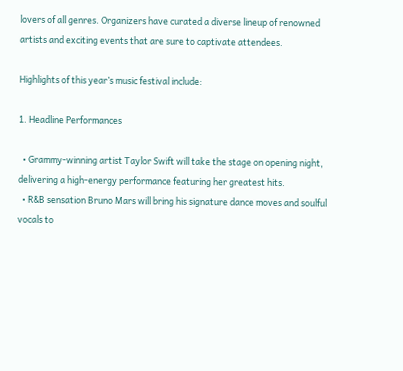lovers of all genres. Organizers have curated a diverse lineup of renowned artists and exciting events that are sure to captivate attendees.

Highlights of this year’s music festival include:

1. Headline Performances

  • Grammy-winning artist Taylor Swift will take the stage on opening night, delivering a high-energy performance featuring her greatest hits.
  • R&B sensation Bruno Mars will bring his signature dance moves and soulful vocals to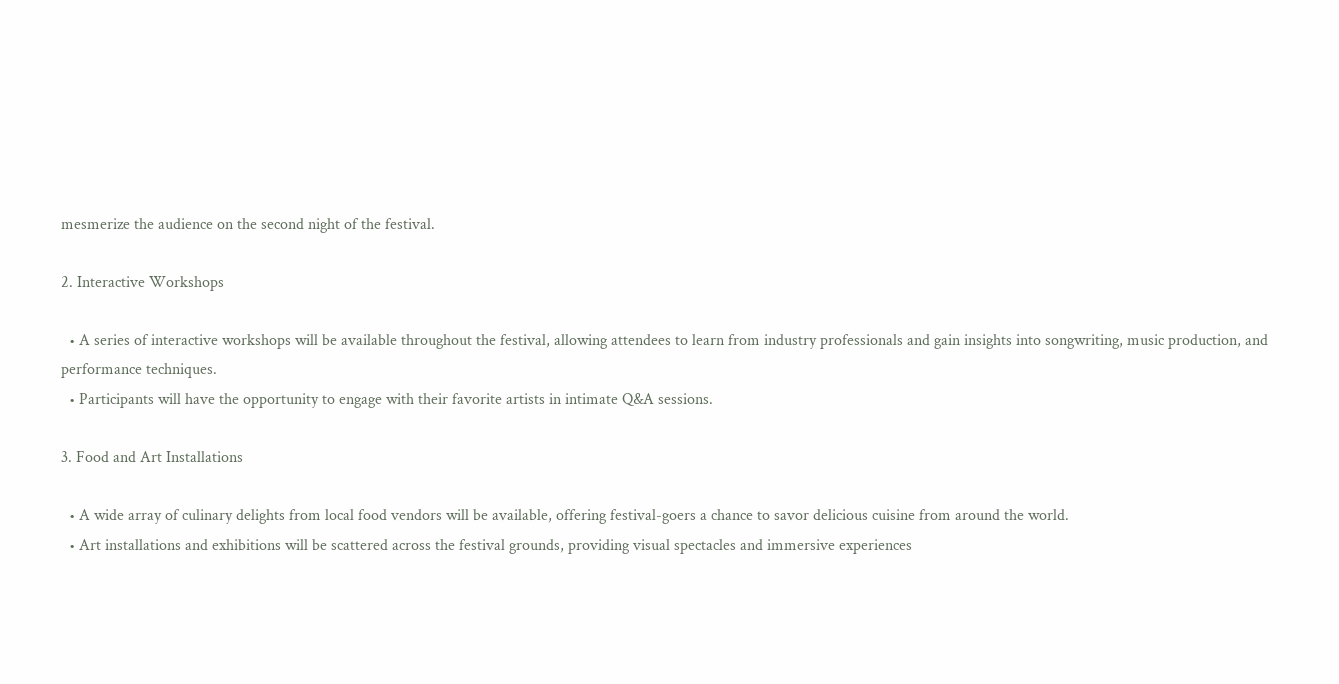mesmerize the audience on the second night of the festival.

2. Interactive Workshops

  • A series of interactive workshops will be available throughout the festival, allowing attendees to learn from industry professionals and gain insights into songwriting, music production, and performance techniques.
  • Participants will have the opportunity to engage with their favorite artists in intimate Q&A sessions.

3. Food and Art Installations

  • A wide array of culinary delights from local food vendors will be available, offering festival-goers a chance to savor delicious cuisine from around the world.
  • Art installations and exhibitions will be scattered across the festival grounds, providing visual spectacles and immersive experiences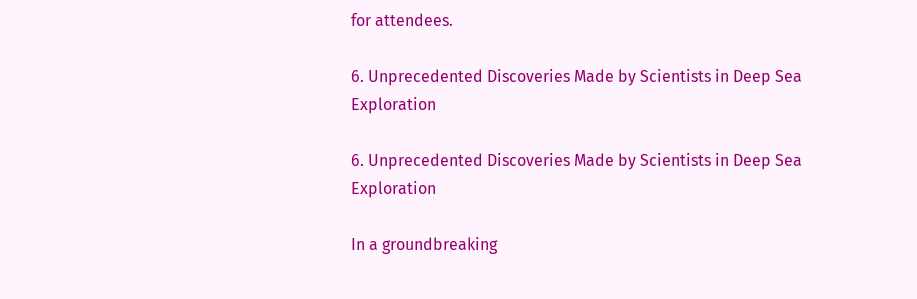for attendees.

6. Unprecedented Discoveries Made by Scientists in Deep Sea Exploration

6. Unprecedented Discoveries Made by Scientists in Deep Sea Exploration

In a groundbreaking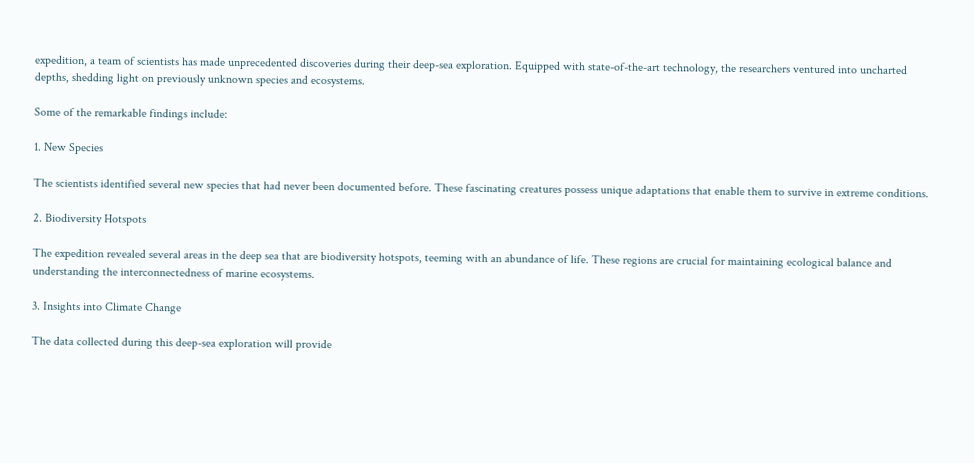expedition, a team of scientists has made unprecedented discoveries during their deep-sea exploration. Equipped with state-of-the-art technology, the researchers ventured into uncharted depths, shedding light on previously unknown species and ecosystems.

Some of the remarkable findings include:

1. New Species

The scientists identified several new species that had never been documented before. These fascinating creatures possess unique adaptations that enable them to survive in extreme conditions.

2. Biodiversity Hotspots

The expedition revealed several areas in the deep sea that are biodiversity hotspots, teeming with an abundance of life. These regions are crucial for maintaining ecological balance and understanding the interconnectedness of marine ecosystems.

3. Insights into Climate Change

The data collected during this deep-sea exploration will provide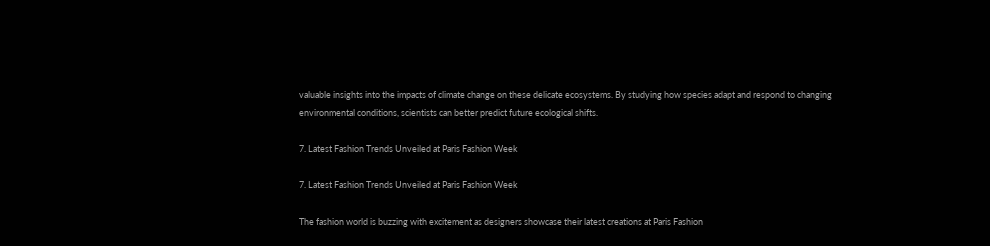valuable insights into the impacts of climate change on these delicate ecosystems. By studying how species adapt and respond to changing environmental conditions, scientists can better predict future ecological shifts.

7. Latest Fashion Trends Unveiled at Paris Fashion Week

7. Latest Fashion Trends Unveiled at Paris Fashion Week

The fashion world is buzzing with excitement as designers showcase their latest creations at Paris Fashion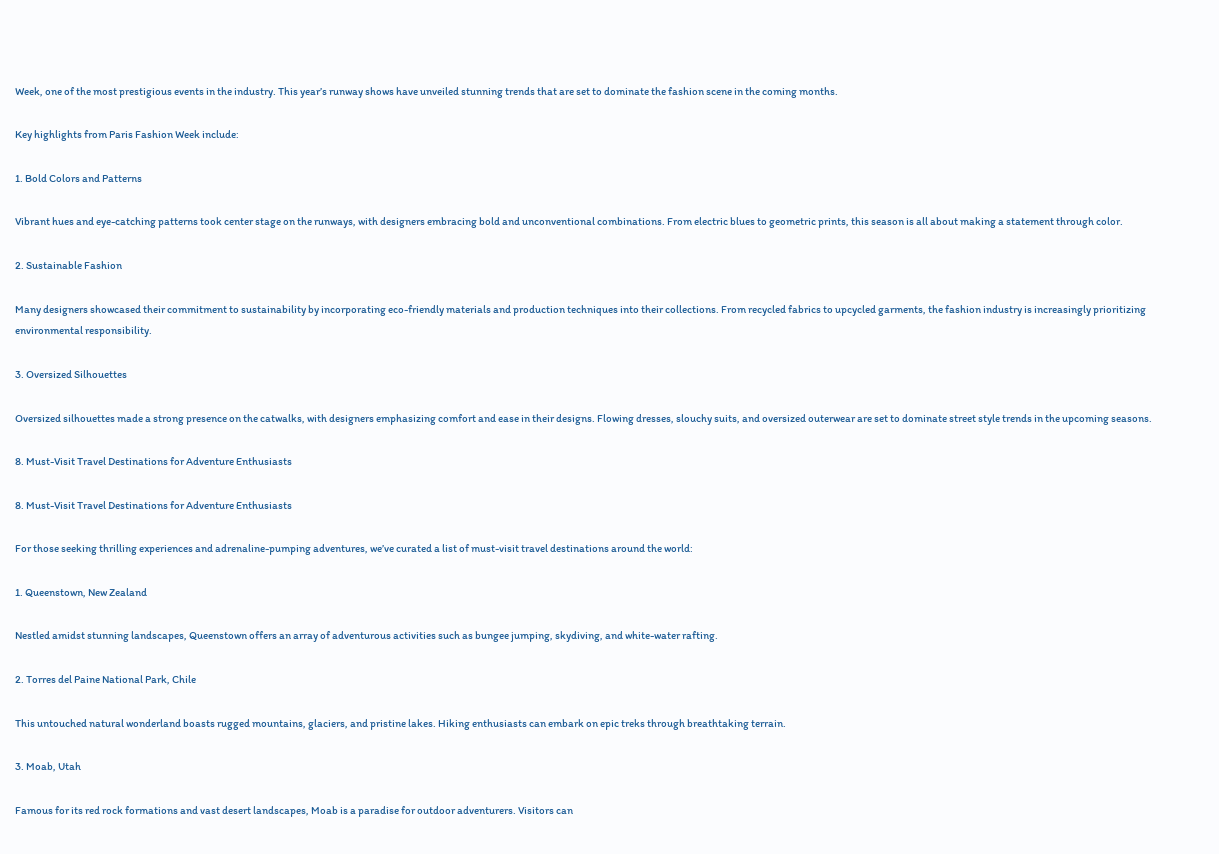Week, one of the most prestigious events in the industry. This year’s runway shows have unveiled stunning trends that are set to dominate the fashion scene in the coming months.

Key highlights from Paris Fashion Week include:

1. Bold Colors and Patterns

Vibrant hues and eye-catching patterns took center stage on the runways, with designers embracing bold and unconventional combinations. From electric blues to geometric prints, this season is all about making a statement through color.

2. Sustainable Fashion

Many designers showcased their commitment to sustainability by incorporating eco-friendly materials and production techniques into their collections. From recycled fabrics to upcycled garments, the fashion industry is increasingly prioritizing environmental responsibility.

3. Oversized Silhouettes

Oversized silhouettes made a strong presence on the catwalks, with designers emphasizing comfort and ease in their designs. Flowing dresses, slouchy suits, and oversized outerwear are set to dominate street style trends in the upcoming seasons.

8. Must-Visit Travel Destinations for Adventure Enthusiasts

8. Must-Visit Travel Destinations for Adventure Enthusiasts

For those seeking thrilling experiences and adrenaline-pumping adventures, we’ve curated a list of must-visit travel destinations around the world:

1. Queenstown, New Zealand

Nestled amidst stunning landscapes, Queenstown offers an array of adventurous activities such as bungee jumping, skydiving, and white-water rafting.

2. Torres del Paine National Park, Chile

This untouched natural wonderland boasts rugged mountains, glaciers, and pristine lakes. Hiking enthusiasts can embark on epic treks through breathtaking terrain.

3. Moab, Utah

Famous for its red rock formations and vast desert landscapes, Moab is a paradise for outdoor adventurers. Visitors can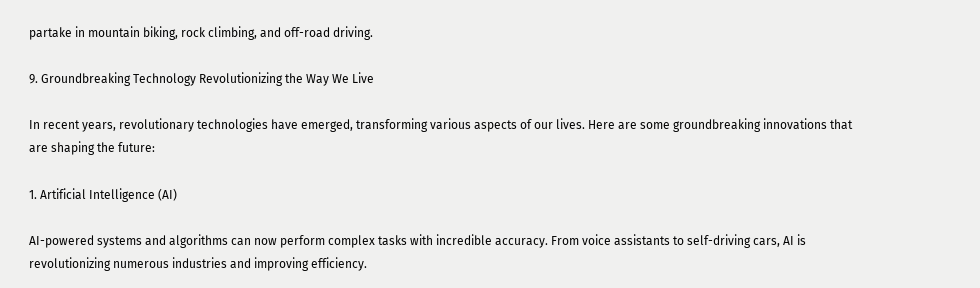partake in mountain biking, rock climbing, and off-road driving.

9. Groundbreaking Technology Revolutionizing the Way We Live

In recent years, revolutionary technologies have emerged, transforming various aspects of our lives. Here are some groundbreaking innovations that are shaping the future:

1. Artificial Intelligence (AI)

AI-powered systems and algorithms can now perform complex tasks with incredible accuracy. From voice assistants to self-driving cars, AI is revolutionizing numerous industries and improving efficiency.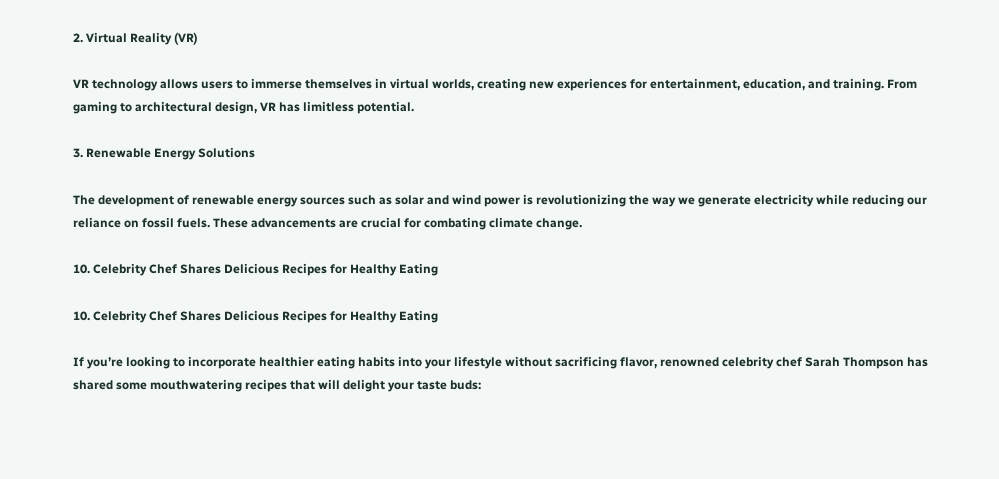2. Virtual Reality (VR)

VR technology allows users to immerse themselves in virtual worlds, creating new experiences for entertainment, education, and training. From gaming to architectural design, VR has limitless potential.

3. Renewable Energy Solutions

The development of renewable energy sources such as solar and wind power is revolutionizing the way we generate electricity while reducing our reliance on fossil fuels. These advancements are crucial for combating climate change.

10. Celebrity Chef Shares Delicious Recipes for Healthy Eating

10. Celebrity Chef Shares Delicious Recipes for Healthy Eating

If you’re looking to incorporate healthier eating habits into your lifestyle without sacrificing flavor, renowned celebrity chef Sarah Thompson has shared some mouthwatering recipes that will delight your taste buds: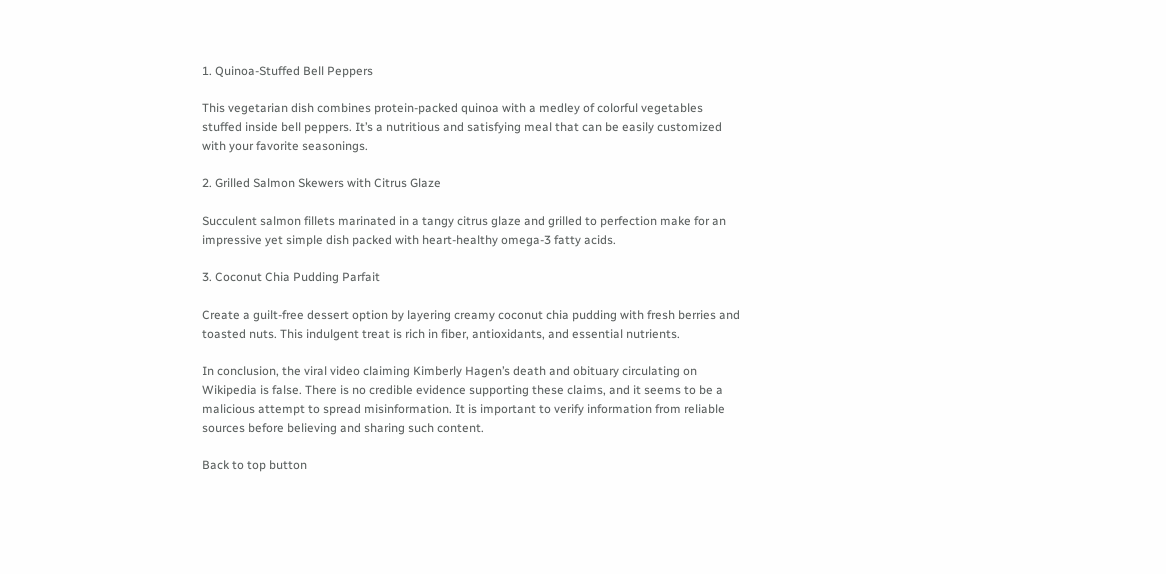1. Quinoa-Stuffed Bell Peppers

This vegetarian dish combines protein-packed quinoa with a medley of colorful vegetables stuffed inside bell peppers. It’s a nutritious and satisfying meal that can be easily customized with your favorite seasonings.

2. Grilled Salmon Skewers with Citrus Glaze

Succulent salmon fillets marinated in a tangy citrus glaze and grilled to perfection make for an impressive yet simple dish packed with heart-healthy omega-3 fatty acids.

3. Coconut Chia Pudding Parfait

Create a guilt-free dessert option by layering creamy coconut chia pudding with fresh berries and toasted nuts. This indulgent treat is rich in fiber, antioxidants, and essential nutrients.

In conclusion, the viral video claiming Kimberly Hagen’s death and obituary circulating on Wikipedia is false. There is no credible evidence supporting these claims, and it seems to be a malicious attempt to spread misinformation. It is important to verify information from reliable sources before believing and sharing such content.

Back to top button